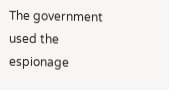The government used the espionage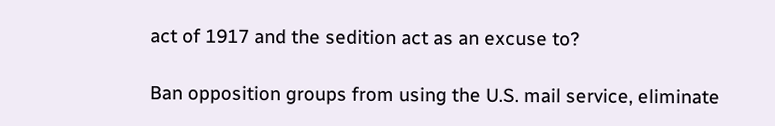act of 1917 and the sedition act as an excuse to?

Ban opposition groups from using the U.S. mail service, eliminate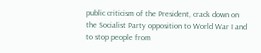public criticism of the President, crack down on the Socialist Party opposition to World War I and to stop people from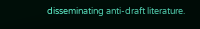disseminating anti-draft literature.